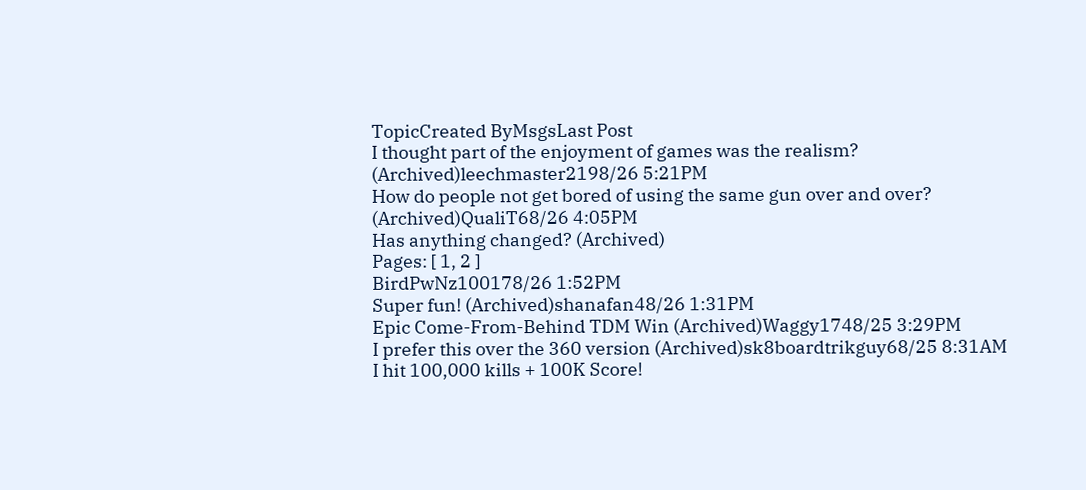TopicCreated ByMsgsLast Post
I thought part of the enjoyment of games was the realism? (Archived)leechmaster2198/26 5:21PM
How do people not get bored of using the same gun over and over? (Archived)QualiT68/26 4:05PM
Has anything changed? (Archived)
Pages: [ 1, 2 ]
BirdPwNz100178/26 1:52PM
Super fun! (Archived)shanafan48/26 1:31PM
Epic Come-From-Behind TDM Win (Archived)Waggy1748/25 3:29PM
I prefer this over the 360 version (Archived)sk8boardtrikguy68/25 8:31AM
I hit 100,000 kills + 100K Score!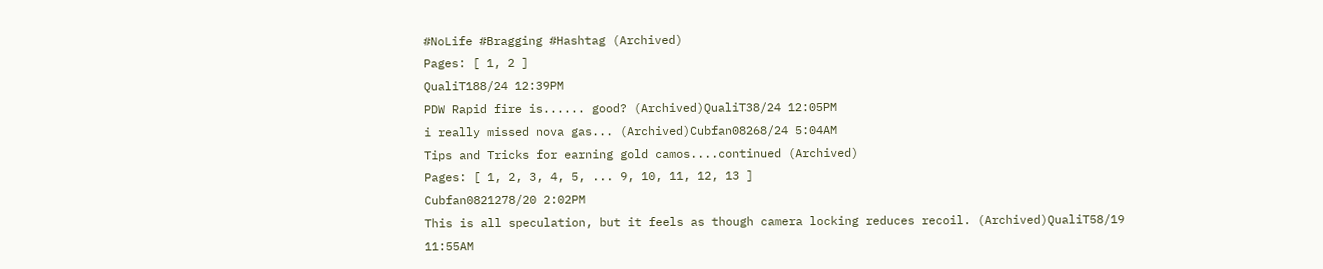#NoLife #Bragging #Hashtag (Archived)
Pages: [ 1, 2 ]
QualiT188/24 12:39PM
PDW Rapid fire is...... good? (Archived)QualiT38/24 12:05PM
i really missed nova gas... (Archived)Cubfan08268/24 5:04AM
Tips and Tricks for earning gold camos....continued (Archived)
Pages: [ 1, 2, 3, 4, 5, ... 9, 10, 11, 12, 13 ]
Cubfan0821278/20 2:02PM
This is all speculation, but it feels as though camera locking reduces recoil. (Archived)QualiT58/19 11:55AM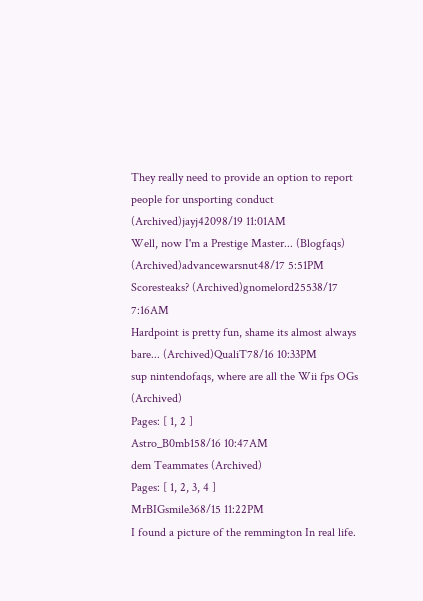They really need to provide an option to report people for unsporting conduct (Archived)jayj42098/19 11:01AM
Well, now I'm a Prestige Master... (Blogfaqs) (Archived)advancewarsnut48/17 5:51PM
Scoresteaks? (Archived)gnomelord25538/17 7:16AM
Hardpoint is pretty fun, shame its almost always bare... (Archived)QualiT78/16 10:33PM
sup nintendofaqs, where are all the Wii fps OGs (Archived)
Pages: [ 1, 2 ]
Astro_B0mb158/16 10:47AM
dem Teammates (Archived)
Pages: [ 1, 2, 3, 4 ]
MrBIGsmile368/15 11:22PM
I found a picture of the remmington In real life.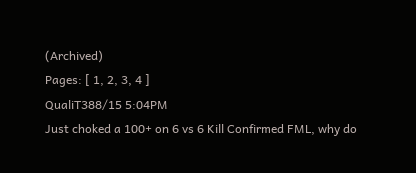(Archived)
Pages: [ 1, 2, 3, 4 ]
QualiT388/15 5:04PM
Just choked a 100+ on 6 vs 6 Kill Confirmed FML, why do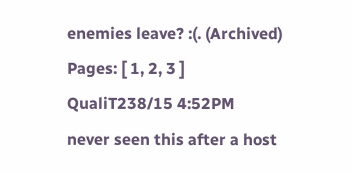enemies leave? :(. (Archived)
Pages: [ 1, 2, 3 ]
QualiT238/15 4:52PM
never seen this after a host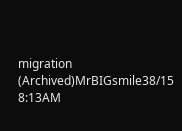migration (Archived)MrBIGsmile38/15 8:13AM